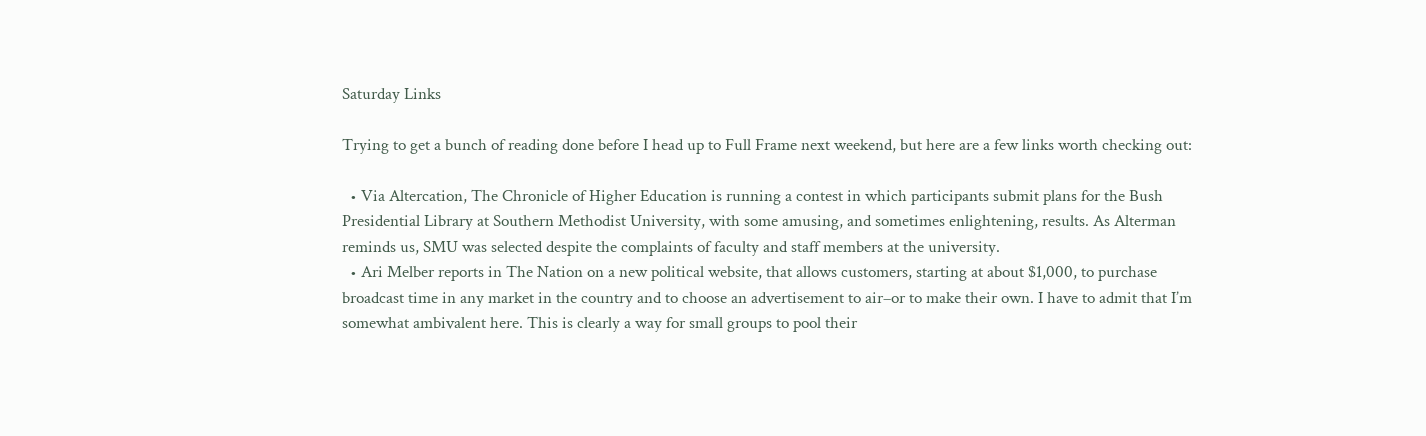Saturday Links

Trying to get a bunch of reading done before I head up to Full Frame next weekend, but here are a few links worth checking out:

  • Via Altercation, The Chronicle of Higher Education is running a contest in which participants submit plans for the Bush Presidential Library at Southern Methodist University, with some amusing, and sometimes enlightening, results. As Alterman reminds us, SMU was selected despite the complaints of faculty and staff members at the university.
  • Ari Melber reports in The Nation on a new political website, that allows customers, starting at about $1,000, to purchase broadcast time in any market in the country and to choose an advertisement to air–or to make their own. I have to admit that I’m somewhat ambivalent here. This is clearly a way for small groups to pool their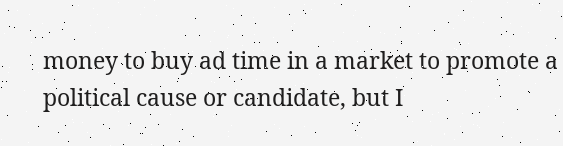money to buy ad time in a market to promote a political cause or candidate, but I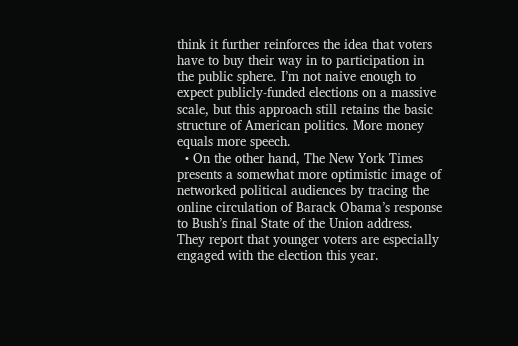think it further reinforces the idea that voters have to buy their way in to participation in the public sphere. I’m not naive enough to expect publicly-funded elections on a massive scale, but this approach still retains the basic structure of American politics. More money equals more speech.
  • On the other hand, The New York Times presents a somewhat more optimistic image of networked political audiences by tracing the online circulation of Barack Obama’s response to Bush’s final State of the Union address. They report that younger voters are especially engaged with the election this year.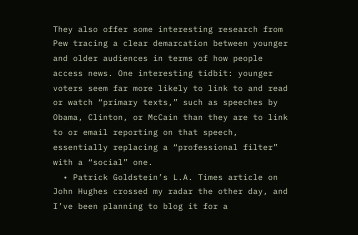They also offer some interesting research from Pew tracing a clear demarcation between younger and older audiences in terms of how people access news. One interesting tidbit: younger voters seem far more likely to link to and read or watch “primary texts,” such as speeches by Obama, Clinton, or McCain than they are to link to or email reporting on that speech, essentially replacing a “professional filter” with a “social” one.
  • Patrick Goldstein’s L.A. Times article on John Hughes crossed my radar the other day, and I’ve been planning to blog it for a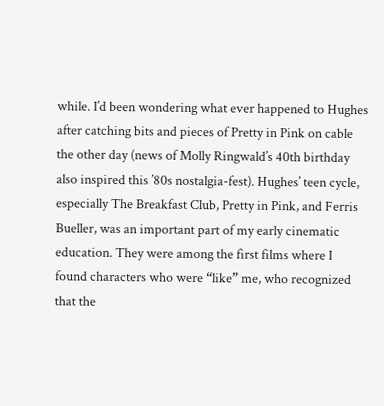while. I’d been wondering what ever happened to Hughes after catching bits and pieces of Pretty in Pink on cable the other day (news of Molly Ringwald’s 40th birthday also inspired this ’80s nostalgia-fest). Hughes’ teen cycle, especially The Breakfast Club, Pretty in Pink, and Ferris Bueller, was an important part of my early cinematic education. They were among the first films where I found characters who were “like” me, who recognized that the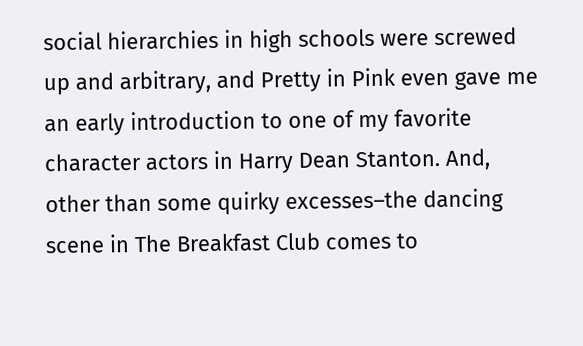social hierarchies in high schools were screwed up and arbitrary, and Pretty in Pink even gave me an early introduction to one of my favorite character actors in Harry Dean Stanton. And, other than some quirky excesses–the dancing scene in The Breakfast Club comes to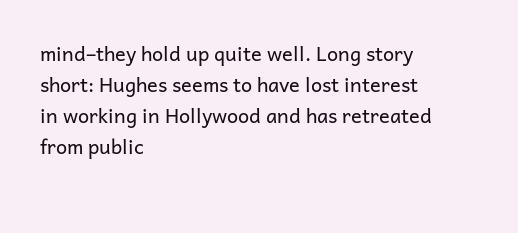mind–they hold up quite well. Long story short: Hughes seems to have lost interest in working in Hollywood and has retreated from public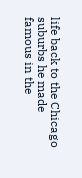life back to the Chicago suburbs he made famous in the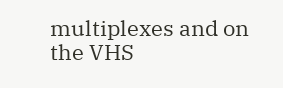multiplexes and on the VHS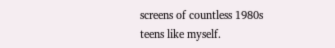screens of countless 1980s teens like myself.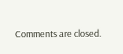Comments are closed.